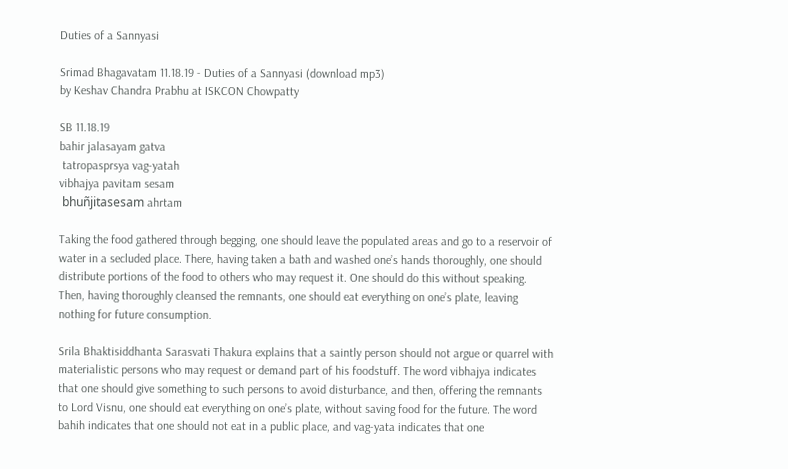Duties of a Sannyasi

Srimad Bhagavatam 11.18.19 - Duties of a Sannyasi (download mp3)
by Keshav Chandra Prabhu at ISKCON Chowpatty

SB 11.18.19
bahir jalasayam gatva
 tatropasprsya vag-yatah
vibhajya pavitam sesam
 bhuñjitasesam ahrtam

Taking the food gathered through begging, one should leave the populated areas and go to a reservoir of water in a secluded place. There, having taken a bath and washed one’s hands thoroughly, one should distribute portions of the food to others who may request it. One should do this without speaking. Then, having thoroughly cleansed the remnants, one should eat everything on one’s plate, leaving nothing for future consumption.

Srila Bhaktisiddhanta Sarasvati Thakura explains that a saintly person should not argue or quarrel with materialistic persons who may request or demand part of his foodstuff. The word vibhajya indicates that one should give something to such persons to avoid disturbance, and then, offering the remnants to Lord Visnu, one should eat everything on one’s plate, without saving food for the future. The word bahih indicates that one should not eat in a public place, and vag-yata indicates that one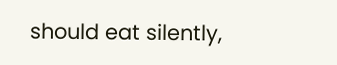should eat silently,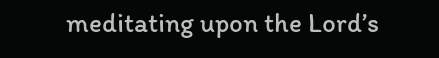meditating upon the Lord’s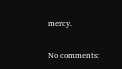mercy.

No comments: